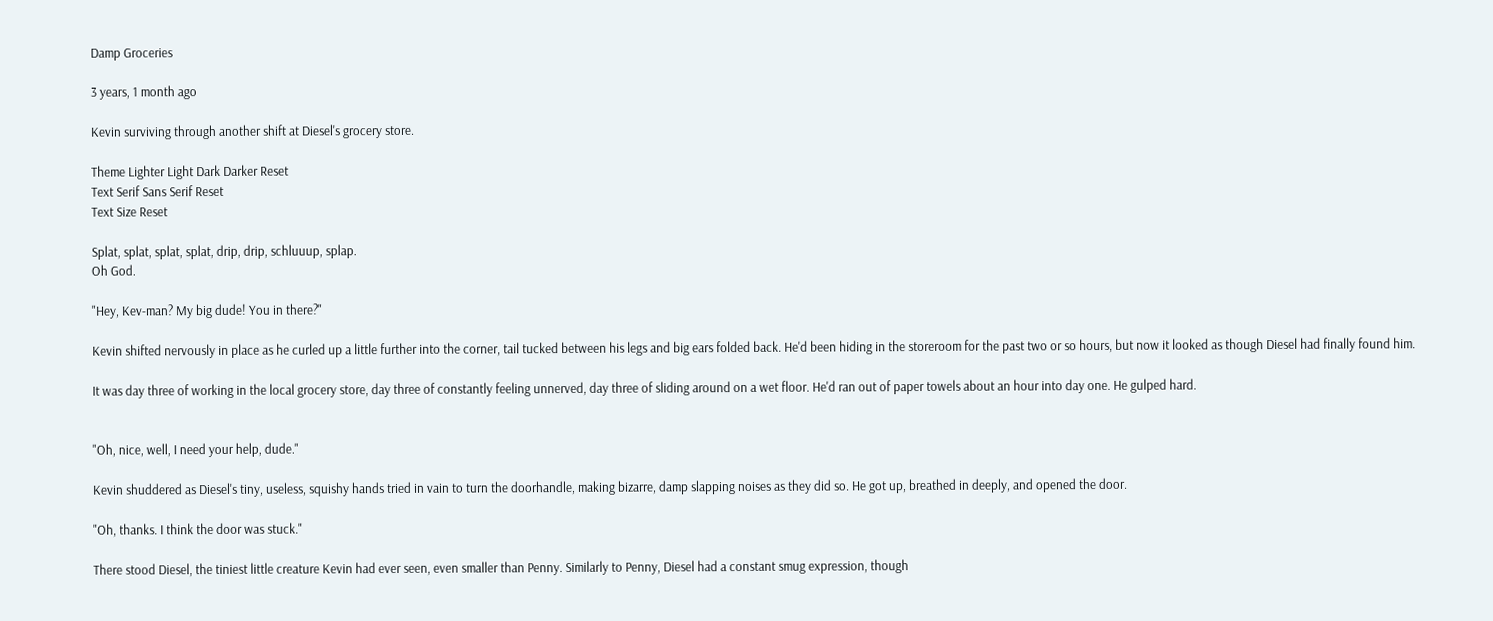Damp Groceries

3 years, 1 month ago

Kevin surviving through another shift at Diesel's grocery store.

Theme Lighter Light Dark Darker Reset
Text Serif Sans Serif Reset
Text Size Reset

Splat, splat, splat, splat, drip, drip, schluuup, splap.
Oh God.

"Hey, Kev-man? My big dude! You in there?"

Kevin shifted nervously in place as he curled up a little further into the corner, tail tucked between his legs and big ears folded back. He'd been hiding in the storeroom for the past two or so hours, but now it looked as though Diesel had finally found him.

It was day three of working in the local grocery store, day three of constantly feeling unnerved, day three of sliding around on a wet floor. He'd ran out of paper towels about an hour into day one. He gulped hard.


"Oh, nice, well, I need your help, dude."

Kevin shuddered as Diesel's tiny, useless, squishy hands tried in vain to turn the doorhandle, making bizarre, damp slapping noises as they did so. He got up, breathed in deeply, and opened the door.

"Oh, thanks. I think the door was stuck."

There stood Diesel, the tiniest little creature Kevin had ever seen, even smaller than Penny. Similarly to Penny, Diesel had a constant smug expression, though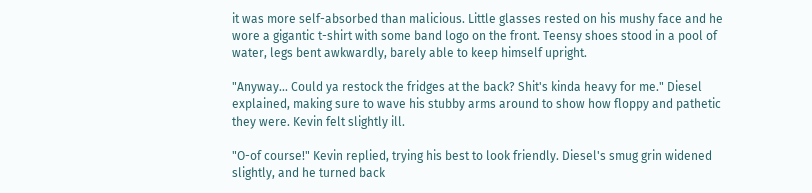it was more self-absorbed than malicious. Little glasses rested on his mushy face and he wore a gigantic t-shirt with some band logo on the front. Teensy shoes stood in a pool of water, legs bent awkwardly, barely able to keep himself upright.

"Anyway... Could ya restock the fridges at the back? Shit's kinda heavy for me." Diesel explained, making sure to wave his stubby arms around to show how floppy and pathetic they were. Kevin felt slightly ill.

"O-of course!" Kevin replied, trying his best to look friendly. Diesel's smug grin widened slightly, and he turned back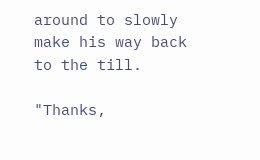around to slowly make his way back to the till.

"Thanks,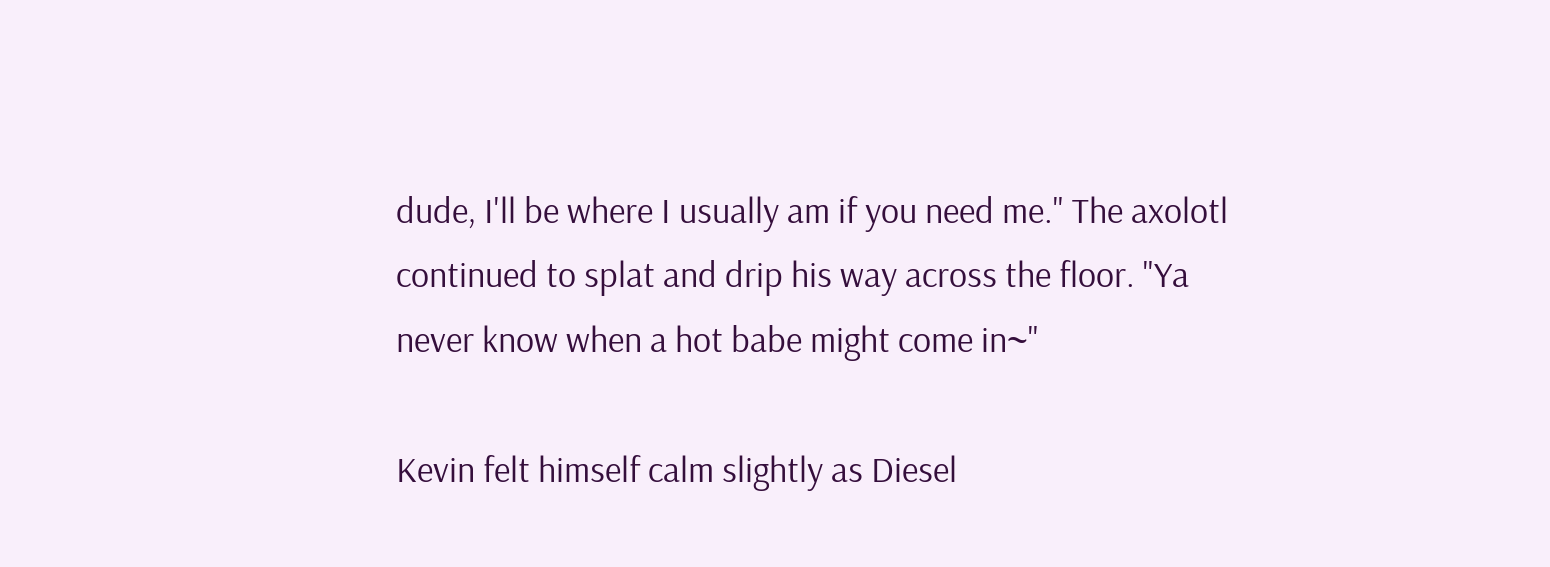dude, I'll be where I usually am if you need me." The axolotl continued to splat and drip his way across the floor. "Ya never know when a hot babe might come in~"

Kevin felt himself calm slightly as Diesel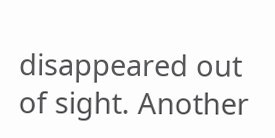disappeared out of sight. Another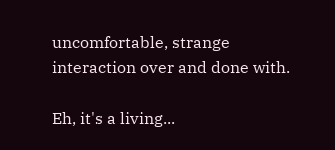uncomfortable, strange interaction over and done with.

Eh, it's a living...